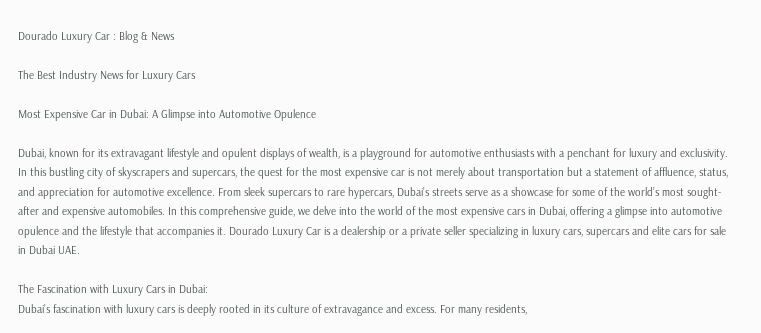Dourado Luxury Car : Blog & News

The Best Industry News for Luxury Cars

Most Expensive Car in Dubai: A Glimpse into Automotive Opulence

Dubai, known for its extravagant lifestyle and opulent displays of wealth, is a playground for automotive enthusiasts with a penchant for luxury and exclusivity. In this bustling city of skyscrapers and supercars, the quest for the most expensive car is not merely about transportation but a statement of affluence, status, and appreciation for automotive excellence. From sleek supercars to rare hypercars, Dubai’s streets serve as a showcase for some of the world’s most sought-after and expensive automobiles. In this comprehensive guide, we delve into the world of the most expensive cars in Dubai, offering a glimpse into automotive opulence and the lifestyle that accompanies it. Dourado Luxury Car is a dealership or a private seller specializing in luxury cars, supercars and elite cars for sale in Dubai UAE.

The Fascination with Luxury Cars in Dubai:
Dubai’s fascination with luxury cars is deeply rooted in its culture of extravagance and excess. For many residents,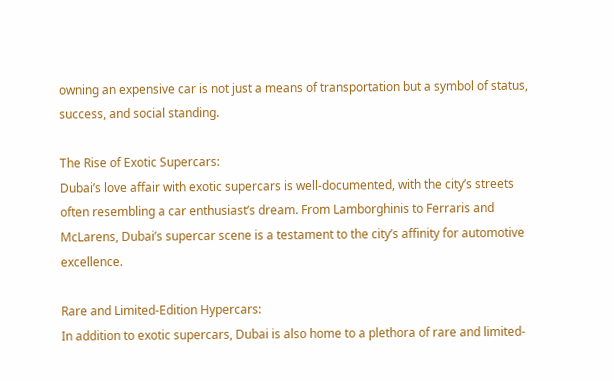owning an expensive car is not just a means of transportation but a symbol of status, success, and social standing.

The Rise of Exotic Supercars:
Dubai’s love affair with exotic supercars is well-documented, with the city’s streets often resembling a car enthusiast’s dream. From Lamborghinis to Ferraris and McLarens, Dubai’s supercar scene is a testament to the city’s affinity for automotive excellence.

Rare and Limited-Edition Hypercars:
In addition to exotic supercars, Dubai is also home to a plethora of rare and limited-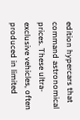edition hypercars that command astronomical prices. These ultra-exclusive vehicles, often produced in limited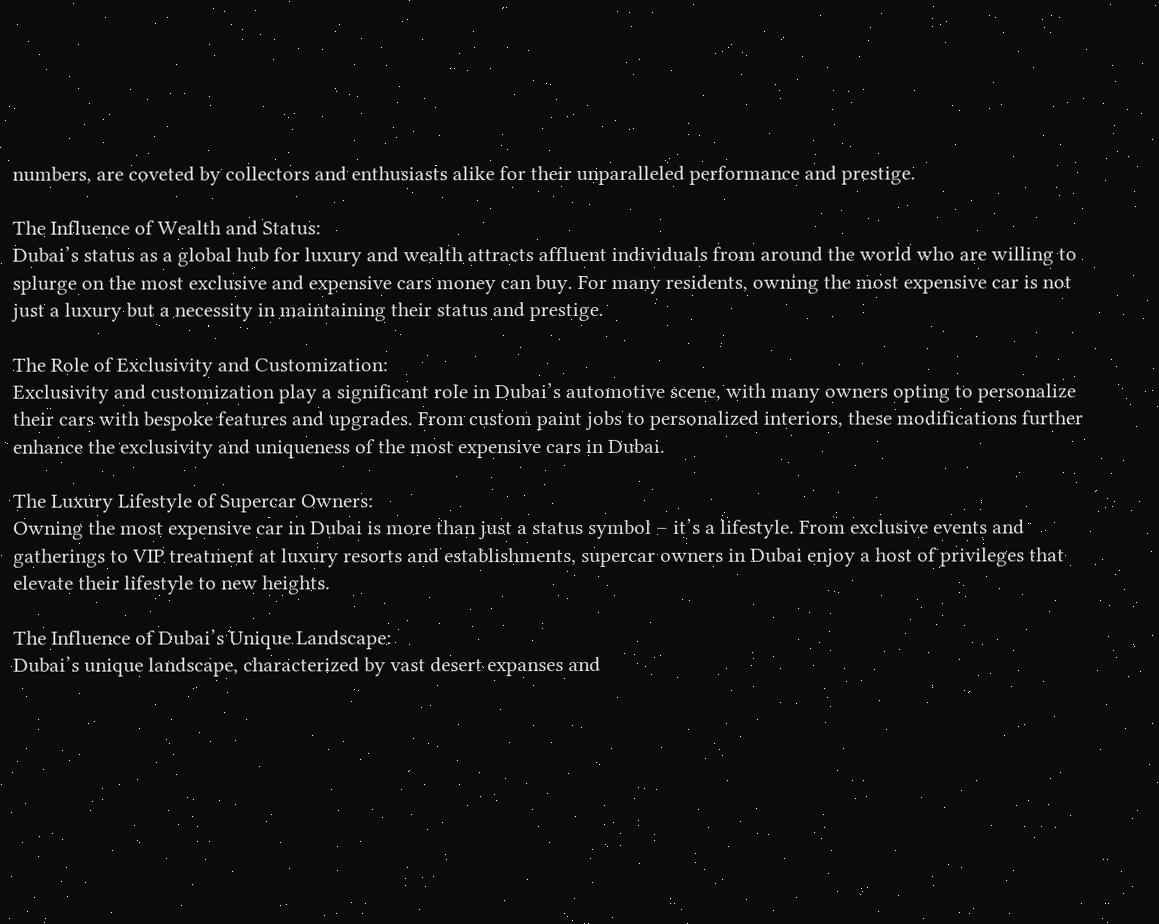numbers, are coveted by collectors and enthusiasts alike for their unparalleled performance and prestige.

The Influence of Wealth and Status:
Dubai’s status as a global hub for luxury and wealth attracts affluent individuals from around the world who are willing to splurge on the most exclusive and expensive cars money can buy. For many residents, owning the most expensive car is not just a luxury but a necessity in maintaining their status and prestige.

The Role of Exclusivity and Customization:
Exclusivity and customization play a significant role in Dubai’s automotive scene, with many owners opting to personalize their cars with bespoke features and upgrades. From custom paint jobs to personalized interiors, these modifications further enhance the exclusivity and uniqueness of the most expensive cars in Dubai.

The Luxury Lifestyle of Supercar Owners:
Owning the most expensive car in Dubai is more than just a status symbol – it’s a lifestyle. From exclusive events and gatherings to VIP treatment at luxury resorts and establishments, supercar owners in Dubai enjoy a host of privileges that elevate their lifestyle to new heights.

The Influence of Dubai’s Unique Landscape:
Dubai’s unique landscape, characterized by vast desert expanses and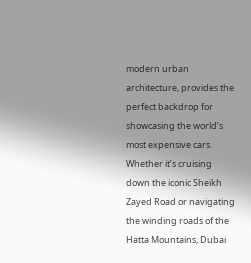modern urban architecture, provides the perfect backdrop for showcasing the world’s most expensive cars. Whether it’s cruising down the iconic Sheikh Zayed Road or navigating the winding roads of the Hatta Mountains, Dubai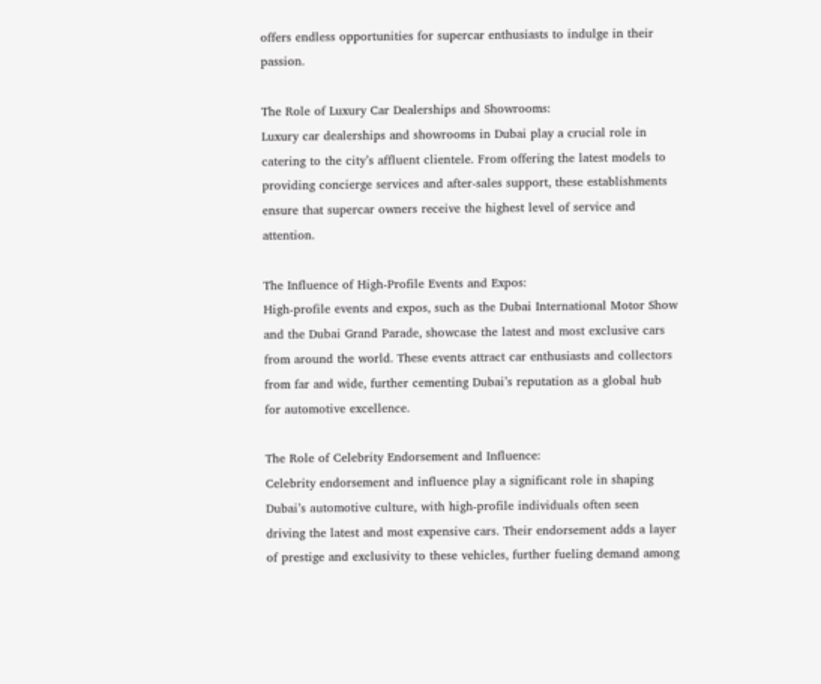offers endless opportunities for supercar enthusiasts to indulge in their passion.

The Role of Luxury Car Dealerships and Showrooms:
Luxury car dealerships and showrooms in Dubai play a crucial role in catering to the city’s affluent clientele. From offering the latest models to providing concierge services and after-sales support, these establishments ensure that supercar owners receive the highest level of service and attention.

The Influence of High-Profile Events and Expos:
High-profile events and expos, such as the Dubai International Motor Show and the Dubai Grand Parade, showcase the latest and most exclusive cars from around the world. These events attract car enthusiasts and collectors from far and wide, further cementing Dubai’s reputation as a global hub for automotive excellence.

The Role of Celebrity Endorsement and Influence:
Celebrity endorsement and influence play a significant role in shaping Dubai’s automotive culture, with high-profile individuals often seen driving the latest and most expensive cars. Their endorsement adds a layer of prestige and exclusivity to these vehicles, further fueling demand among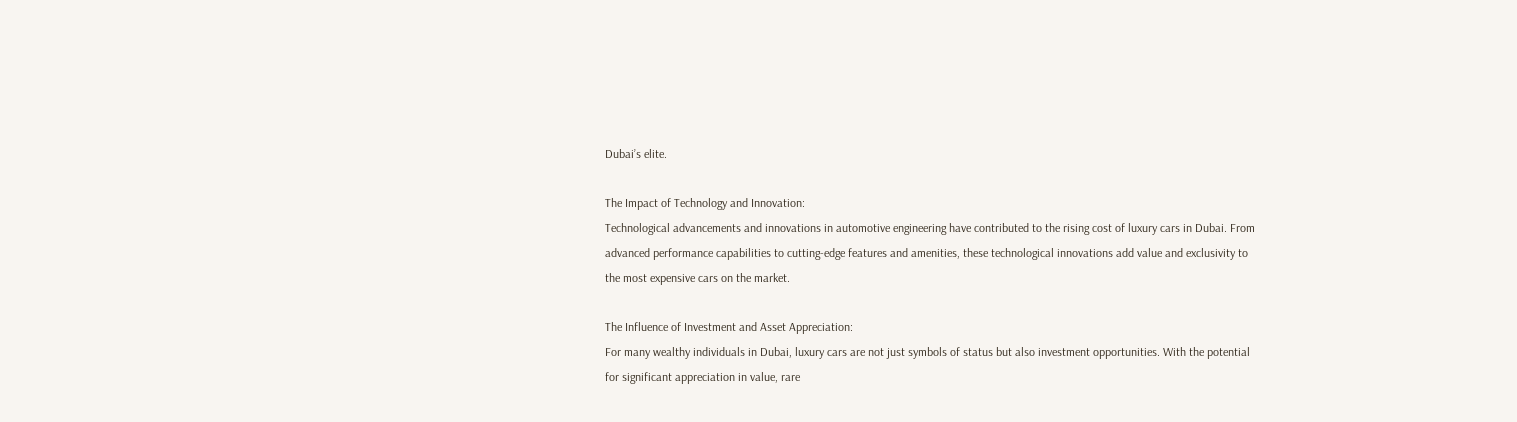Dubai’s elite.

The Impact of Technology and Innovation:
Technological advancements and innovations in automotive engineering have contributed to the rising cost of luxury cars in Dubai. From advanced performance capabilities to cutting-edge features and amenities, these technological innovations add value and exclusivity to the most expensive cars on the market.

The Influence of Investment and Asset Appreciation:
For many wealthy individuals in Dubai, luxury cars are not just symbols of status but also investment opportunities. With the potential for significant appreciation in value, rare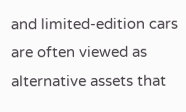and limited-edition cars are often viewed as alternative assets that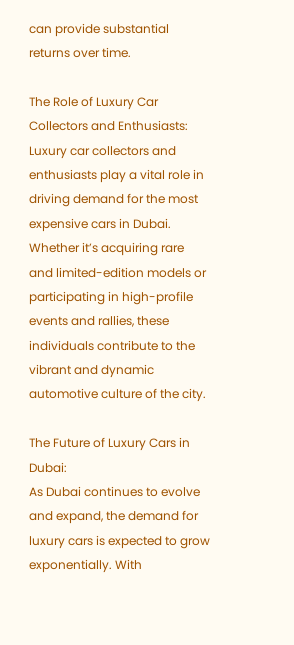can provide substantial returns over time.

The Role of Luxury Car Collectors and Enthusiasts:
Luxury car collectors and enthusiasts play a vital role in driving demand for the most expensive cars in Dubai. Whether it’s acquiring rare and limited-edition models or participating in high-profile events and rallies, these individuals contribute to the vibrant and dynamic automotive culture of the city.

The Future of Luxury Cars in Dubai:
As Dubai continues to evolve and expand, the demand for luxury cars is expected to grow exponentially. With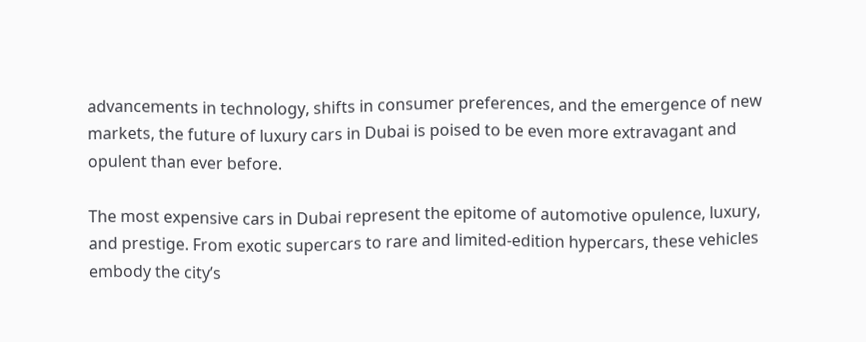advancements in technology, shifts in consumer preferences, and the emergence of new markets, the future of luxury cars in Dubai is poised to be even more extravagant and opulent than ever before.

The most expensive cars in Dubai represent the epitome of automotive opulence, luxury, and prestige. From exotic supercars to rare and limited-edition hypercars, these vehicles embody the city’s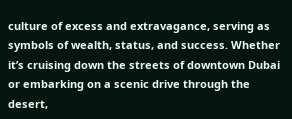culture of excess and extravagance, serving as symbols of wealth, status, and success. Whether it’s cruising down the streets of downtown Dubai or embarking on a scenic drive through the desert,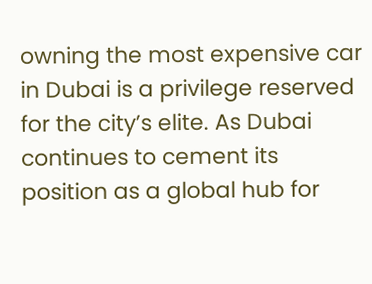owning the most expensive car in Dubai is a privilege reserved for the city’s elite. As Dubai continues to cement its position as a global hub for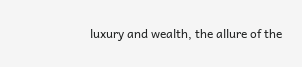luxury and wealth, the allure of the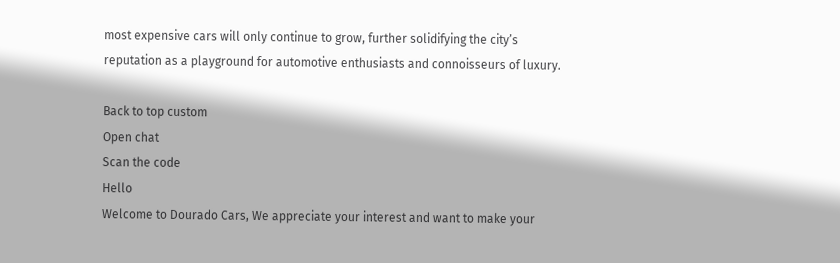most expensive cars will only continue to grow, further solidifying the city’s reputation as a playground for automotive enthusiasts and connoisseurs of luxury.

Back to top custom
Open chat
Scan the code
Hello
Welcome to Dourado Cars, We appreciate your interest and want to make your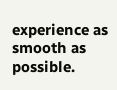experience as smooth as possible.